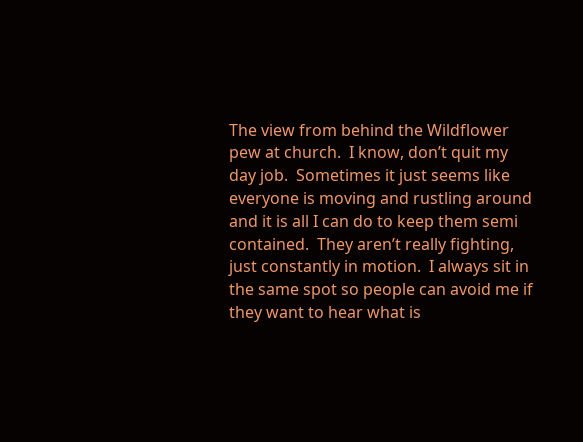The view from behind the Wildflower pew at church.  I know, don’t quit my day job.  Sometimes it just seems like everyone is moving and rustling around and it is all I can do to keep them semi contained.  They aren’t really fighting, just constantly in motion.  I always sit in the same spot so people can avoid me if they want to hear what is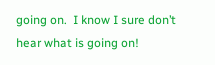going on.  I know I sure don’t hear what is going on!